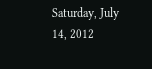Saturday, July 14, 2012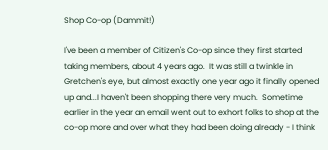Shop Co-op (Dammit!)

I've been a member of Citizen's Co-op since they first started taking members, about 4 years ago.  It was still a twinkle in Gretchen's eye, but almost exactly one year ago it finally opened up and...I haven't been shopping there very much.  Sometime earlier in the year an email went out to exhort folks to shop at the co-op more and over what they had been doing already - I think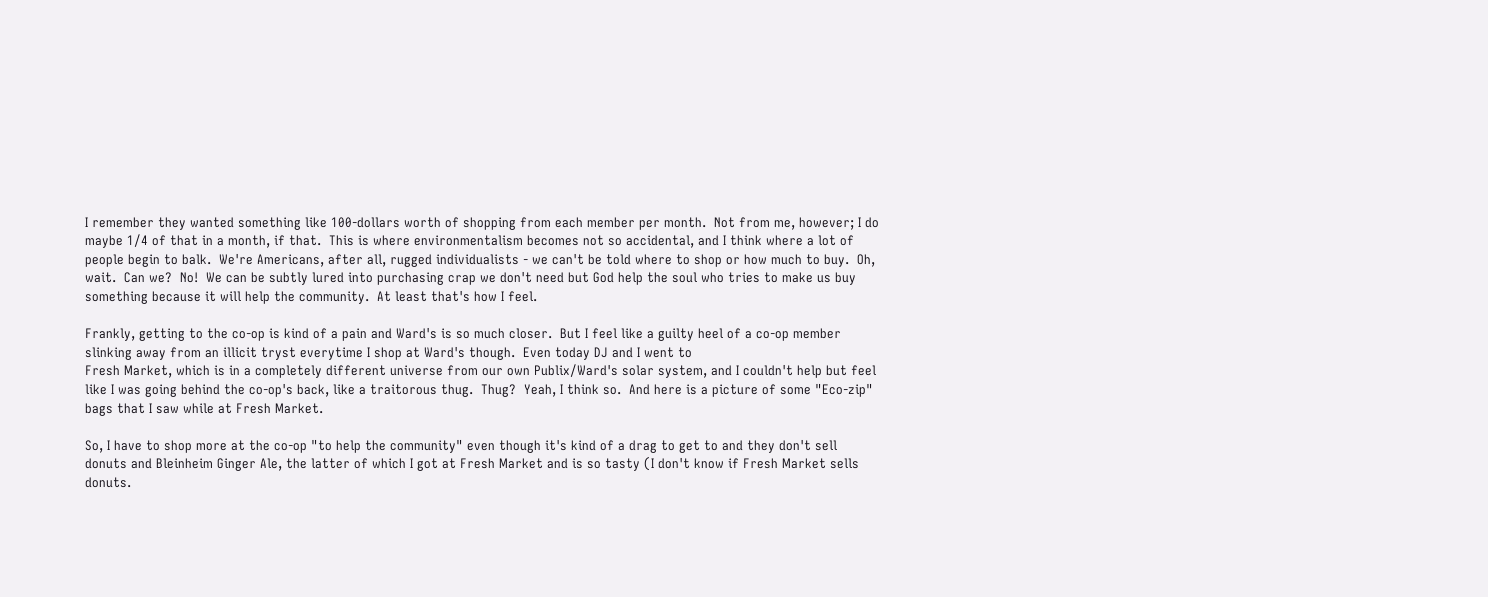I remember they wanted something like 100-dollars worth of shopping from each member per month.  Not from me, however; I do maybe 1/4 of that in a month, if that.  This is where environmentalism becomes not so accidental, and I think where a lot of people begin to balk.  We're Americans, after all, rugged individualists - we can't be told where to shop or how much to buy.  Oh, wait.  Can we?  No!  We can be subtly lured into purchasing crap we don't need but God help the soul who tries to make us buy something because it will help the community.  At least that's how I feel.

Frankly, getting to the co-op is kind of a pain and Ward's is so much closer.  But I feel like a guilty heel of a co-op member slinking away from an illicit tryst everytime I shop at Ward's though.  Even today DJ and I went to
Fresh Market, which is in a completely different universe from our own Publix/Ward's solar system, and I couldn't help but feel like I was going behind the co-op's back, like a traitorous thug.  Thug?  Yeah, I think so.  And here is a picture of some "Eco-zip" bags that I saw while at Fresh Market.

So, I have to shop more at the co-op "to help the community" even though it's kind of a drag to get to and they don't sell donuts and Bleinheim Ginger Ale, the latter of which I got at Fresh Market and is so tasty (I don't know if Fresh Market sells donuts.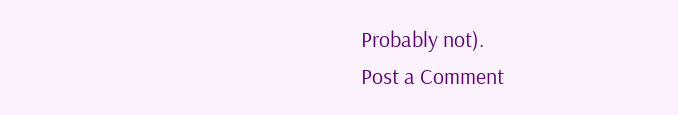Probably not).
Post a Comment